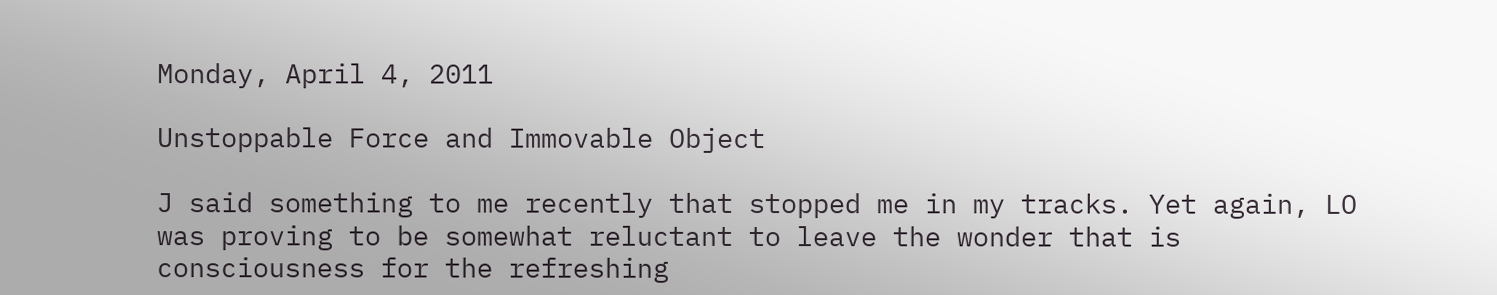Monday, April 4, 2011

Unstoppable Force and Immovable Object

J said something to me recently that stopped me in my tracks. Yet again, LO was proving to be somewhat reluctant to leave the wonder that is consciousness for the refreshing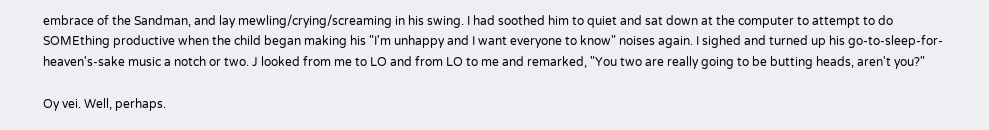embrace of the Sandman, and lay mewling/crying/screaming in his swing. I had soothed him to quiet and sat down at the computer to attempt to do SOMEthing productive when the child began making his "I'm unhappy and I want everyone to know" noises again. I sighed and turned up his go-to-sleep-for-heaven's-sake music a notch or two. J looked from me to LO and from LO to me and remarked, "You two are really going to be butting heads, aren't you?"

Oy vei. Well, perhaps.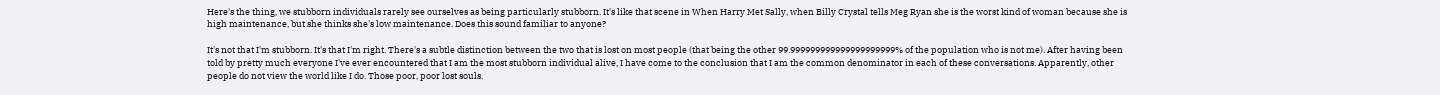Here's the thing, we stubborn individuals rarely see ourselves as being particularly stubborn. It's like that scene in When Harry Met Sally, when Billy Crystal tells Meg Ryan she is the worst kind of woman because she is high maintenance, but she thinks she's low maintenance. Does this sound familiar to anyone?

It's not that I'm stubborn. It's that I'm right. There's a subtle distinction between the two that is lost on most people (that being the other 99.999999999999999999999% of the population who is not me). After having been told by pretty much everyone I've ever encountered that I am the most stubborn individual alive, I have come to the conclusion that I am the common denominator in each of these conversations. Apparently, other people do not view the world like I do. Those poor, poor lost souls.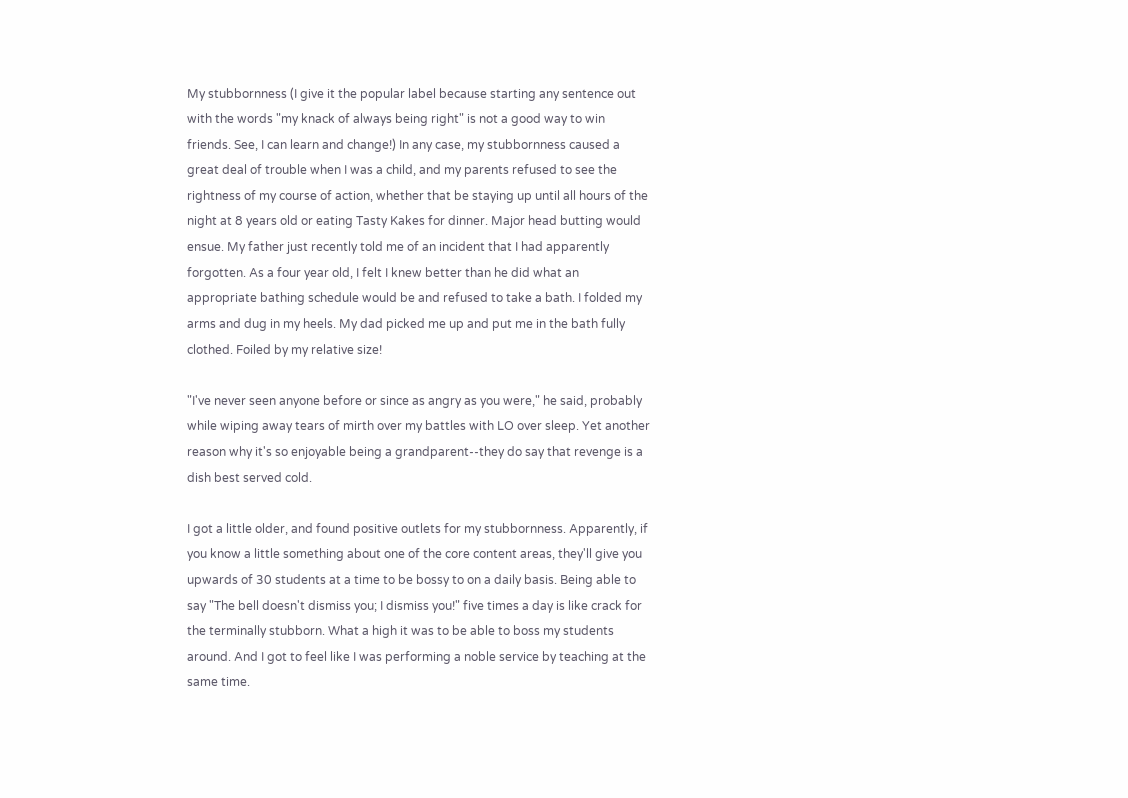My stubbornness (I give it the popular label because starting any sentence out with the words "my knack of always being right" is not a good way to win friends. See, I can learn and change!) In any case, my stubbornness caused a great deal of trouble when I was a child, and my parents refused to see the rightness of my course of action, whether that be staying up until all hours of the night at 8 years old or eating Tasty Kakes for dinner. Major head butting would ensue. My father just recently told me of an incident that I had apparently forgotten. As a four year old, I felt I knew better than he did what an appropriate bathing schedule would be and refused to take a bath. I folded my arms and dug in my heels. My dad picked me up and put me in the bath fully clothed. Foiled by my relative size!

"I've never seen anyone before or since as angry as you were," he said, probably while wiping away tears of mirth over my battles with LO over sleep. Yet another reason why it's so enjoyable being a grandparent--they do say that revenge is a dish best served cold.

I got a little older, and found positive outlets for my stubbornness. Apparently, if you know a little something about one of the core content areas, they'll give you upwards of 30 students at a time to be bossy to on a daily basis. Being able to say "The bell doesn't dismiss you; I dismiss you!" five times a day is like crack for the terminally stubborn. What a high it was to be able to boss my students around. And I got to feel like I was performing a noble service by teaching at the same time.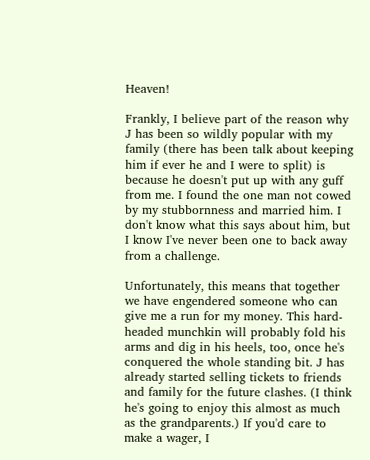Heaven!

Frankly, I believe part of the reason why J has been so wildly popular with my family (there has been talk about keeping him if ever he and I were to split) is because he doesn't put up with any guff from me. I found the one man not cowed by my stubbornness and married him. I don't know what this says about him, but I know I've never been one to back away from a challenge.

Unfortunately, this means that together we have engendered someone who can give me a run for my money. This hard-headed munchkin will probably fold his arms and dig in his heels, too, once he's conquered the whole standing bit. J has already started selling tickets to friends and family for the future clashes. (I think he's going to enjoy this almost as much as the grandparents.) If you'd care to make a wager, I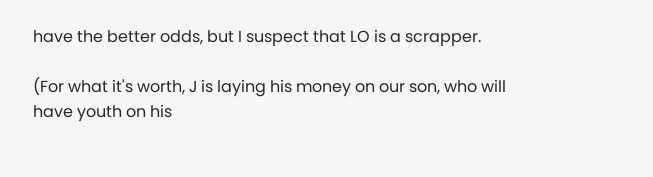have the better odds, but I suspect that LO is a scrapper.

(For what it's worth, J is laying his money on our son, who will have youth on his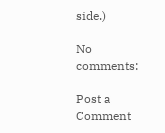side.)

No comments:

Post a Comment